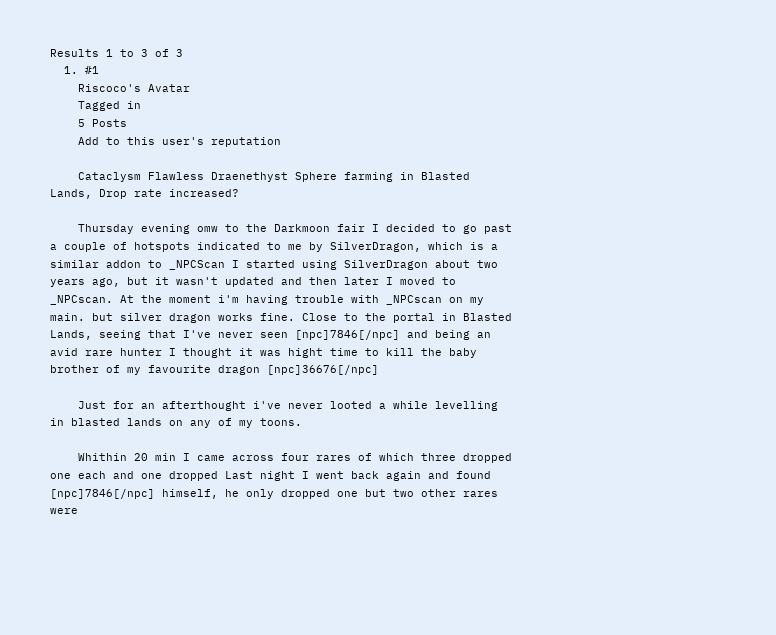Results 1 to 3 of 3
  1. #1
    Riscoco's Avatar
    Tagged in
    5 Posts
    Add to this user's reputation

    Cataclysm Flawless Draenethyst Sphere farming in Blasted Lands, Drop rate increased?

    Thursday evening omw to the Darkmoon fair I decided to go past a couple of hotspots indicated to me by SilverDragon, which is a similar addon to _NPCScan I started using SilverDragon about two years ago, but it wasn't updated and then later I moved to _NPCscan. At the moment i'm having trouble with _NPCscan on my main. but silver dragon works fine. Close to the portal in Blasted Lands, seeing that I've never seen [npc]7846[/npc] and being an avid rare hunter I thought it was hight time to kill the baby brother of my favourite dragon [npc]36676[/npc]

    Just for an afterthought i've never looted a while levelling in blasted lands on any of my toons.

    Whithin 20 min I came across four rares of which three dropped one each and one dropped Last night I went back again and found [npc]7846[/npc] himself, he only dropped one but two other rares were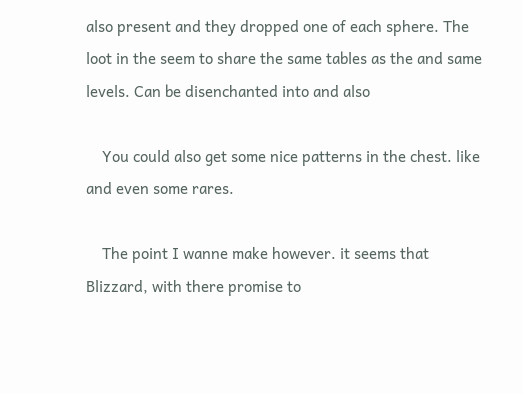also present and they dropped one of each sphere. The loot in the seem to share the same tables as the and same levels. Can be disenchanted into and also

    You could also get some nice patterns in the chest. like and even some rares.

    The point I wanne make however. it seems that Blizzard, with there promise to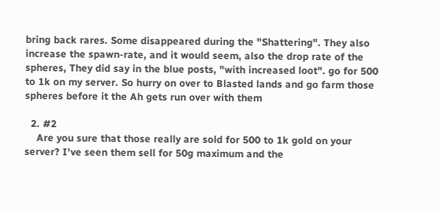bring back rares. Some disappeared during the "Shattering". They also increase the spawn-rate, and it would seem, also the drop rate of the spheres, They did say in the blue posts, "with increased loot". go for 500 to 1k on my server. So hurry on over to Blasted lands and go farm those spheres before it the Ah gets run over with them

  2. #2
    Are you sure that those really are sold for 500 to 1k gold on your server? I've seen them sell for 50g maximum and the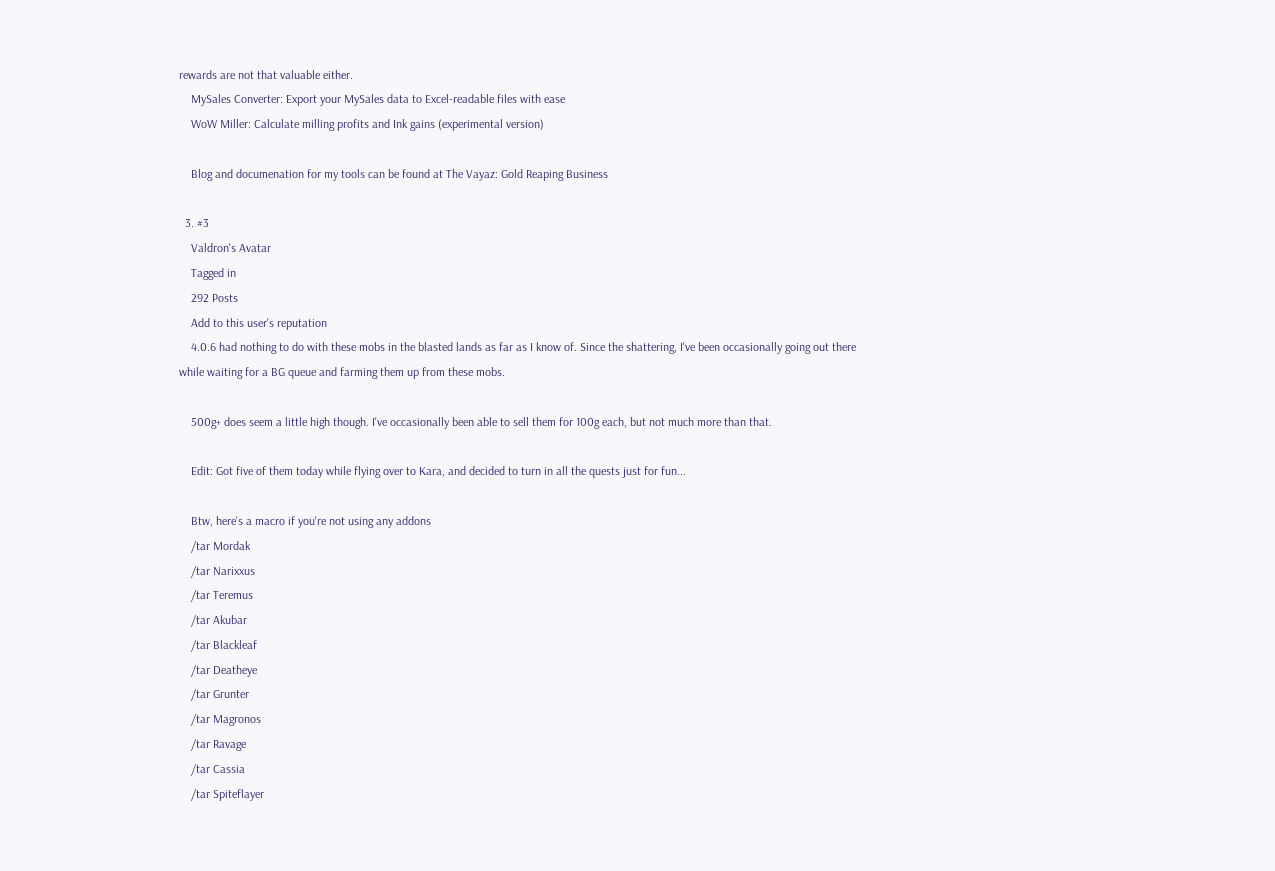rewards are not that valuable either.
    MySales Converter: Export your MySales data to Excel-readable files with ease
    WoW Miller: Calculate milling profits and Ink gains (experimental version)

    Blog and documenation for my tools can be found at The Vayaz: Gold Reaping Business

  3. #3
    Valdron's Avatar
    Tagged in
    292 Posts
    Add to this user's reputation
    4.0.6 had nothing to do with these mobs in the blasted lands as far as I know of. Since the shattering, I've been occasionally going out there while waiting for a BG queue and farming them up from these mobs.

    500g+ does seem a little high though. I've occasionally been able to sell them for 100g each, but not much more than that.

    Edit: Got five of them today while flying over to Kara, and decided to turn in all the quests just for fun...

    Btw, here's a macro if you're not using any addons
    /tar Mordak
    /tar Narixxus
    /tar Teremus
    /tar Akubar
    /tar Blackleaf
    /tar Deatheye
    /tar Grunter
    /tar Magronos
    /tar Ravage
    /tar Cassia
    /tar Spiteflayer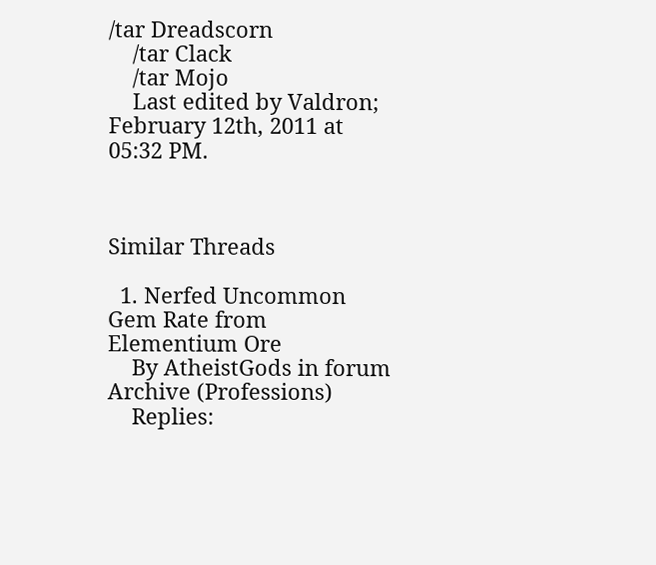/tar Dreadscorn
    /tar Clack
    /tar Mojo
    Last edited by Valdron; February 12th, 2011 at 05:32 PM.



Similar Threads

  1. Nerfed Uncommon Gem Rate from Elementium Ore
    By AtheistGods in forum Archive (Professions)
    Replies: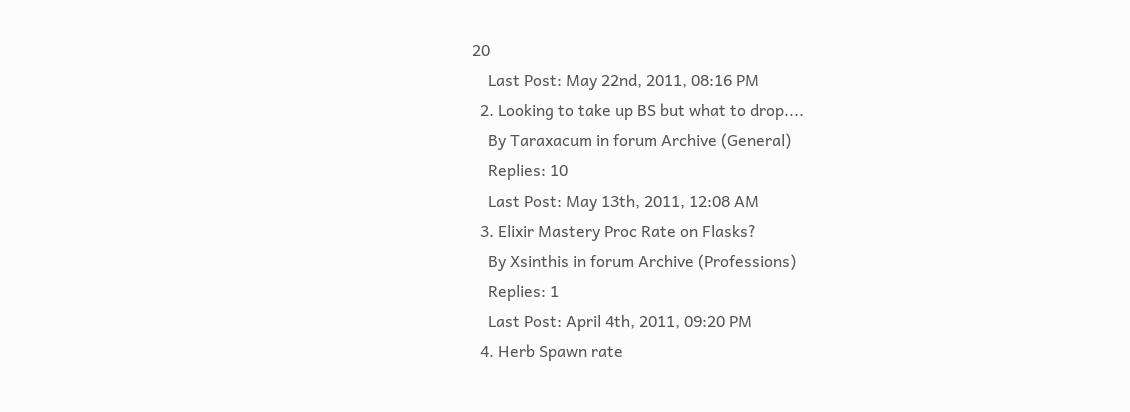20
    Last Post: May 22nd, 2011, 08:16 PM
  2. Looking to take up BS but what to drop....
    By Taraxacum in forum Archive (General)
    Replies: 10
    Last Post: May 13th, 2011, 12:08 AM
  3. Elixir Mastery Proc Rate on Flasks?
    By Xsinthis in forum Archive (Professions)
    Replies: 1
    Last Post: April 4th, 2011, 09:20 PM
  4. Herb Spawn rate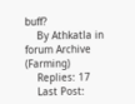buff?
    By Athkatla in forum Archive (Farming)
    Replies: 17
    Last Post: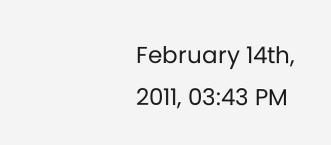February 14th, 2011, 03:43 PM